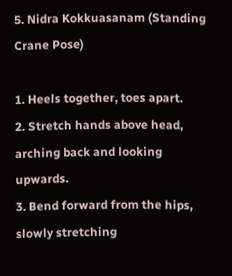5. Nidra Kokkuasanam (Standing Crane Pose)

1. Heels together, toes apart.
2. Stretch hands above head, arching back and looking upwards.
3. Bend forward from the hips, slowly stretching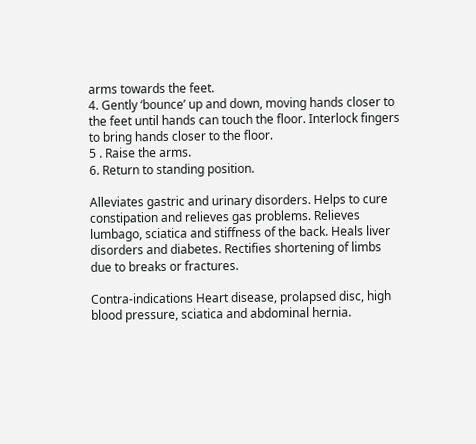arms towards the feet.
4. Gently ‘bounce’ up and down, moving hands closer to the feet until hands can touch the floor. Interlock fingers to bring hands closer to the floor.
5 . Raise the arms.
6. Return to standing position.

Alleviates gastric and urinary disorders. Helps to cure constipation and relieves gas problems. Relieves lumbago, sciatica and stiffness of the back. Heals liver disorders and diabetes. Rectifies shortening of limbs due to breaks or fractures.

Contra-indications Heart disease, prolapsed disc, high blood pressure, sciatica and abdominal hernia.